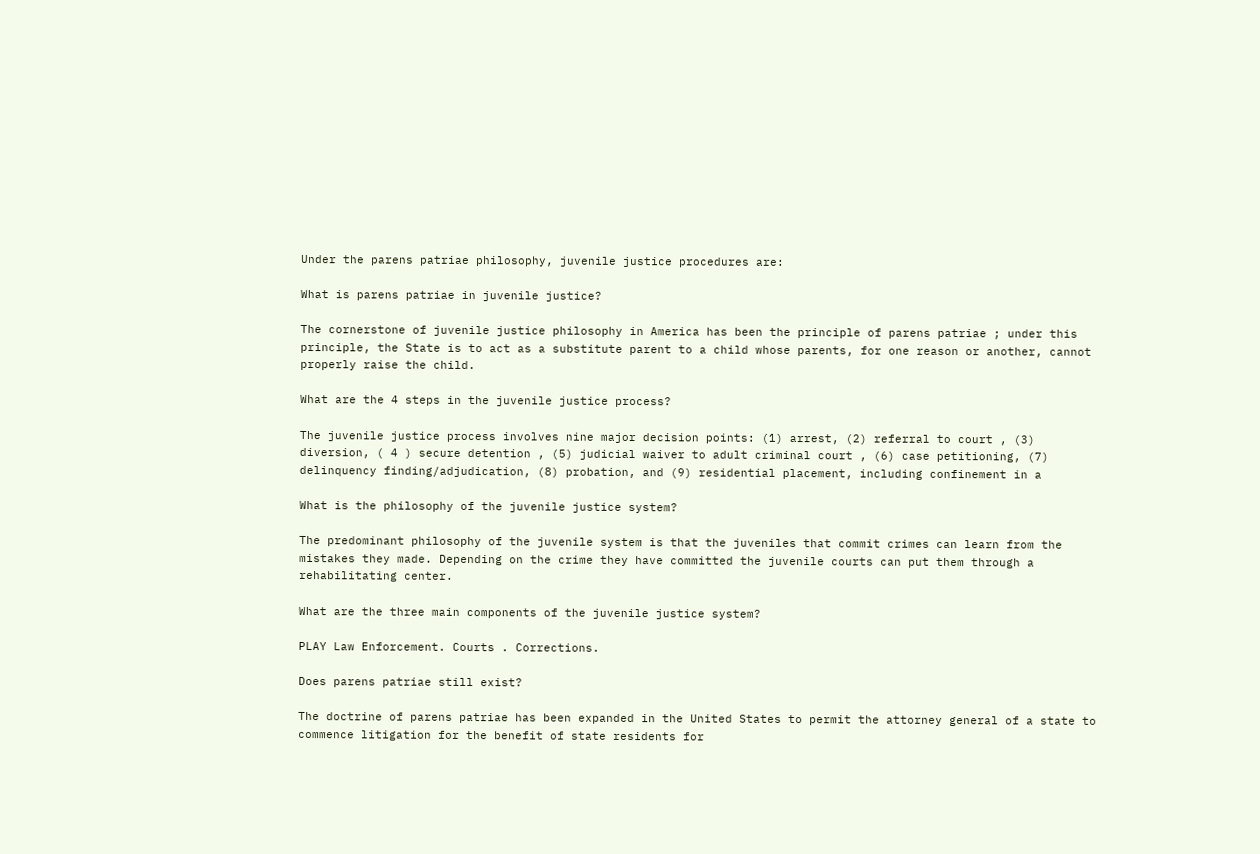Under the parens patriae philosophy, juvenile justice procedures are:

What is parens patriae in juvenile justice?

The cornerstone of juvenile justice philosophy in America has been the principle of parens patriae ; under this principle, the State is to act as a substitute parent to a child whose parents, for one reason or another, cannot properly raise the child.

What are the 4 steps in the juvenile justice process?

The juvenile justice process involves nine major decision points: (1) arrest, (2) referral to court , (3) diversion, ( 4 ) secure detention , (5) judicial waiver to adult criminal court , (6) case petitioning, (7) delinquency finding/adjudication, (8) probation, and (9) residential placement, including confinement in a

What is the philosophy of the juvenile justice system?

The predominant philosophy of the juvenile system is that the juveniles that commit crimes can learn from the mistakes they made. Depending on the crime they have committed the juvenile courts can put them through a rehabilitating center.

What are the three main components of the juvenile justice system?

PLAY Law Enforcement. Courts . Corrections.

Does parens patriae still exist?

The doctrine of parens patriae has been expanded in the United States to permit the attorney general of a state to commence litigation for the benefit of state residents for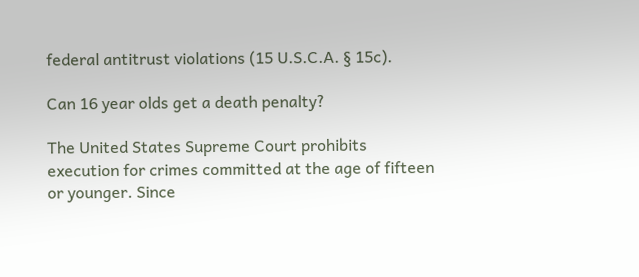federal antitrust violations (15 U.S.C.A. § 15c).

Can 16 year olds get a death penalty?

The United States Supreme Court prohibits execution for crimes committed at the age of fifteen or younger. Since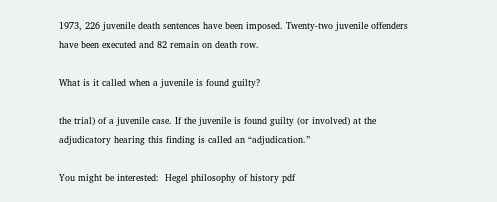1973, 226 juvenile death sentences have been imposed. Twenty-two juvenile offenders have been executed and 82 remain on death row.

What is it called when a juvenile is found guilty?

the trial) of a juvenile case. If the juvenile is found guilty (or involved) at the adjudicatory hearing this finding is called an “adjudication.”

You might be interested:  Hegel philosophy of history pdf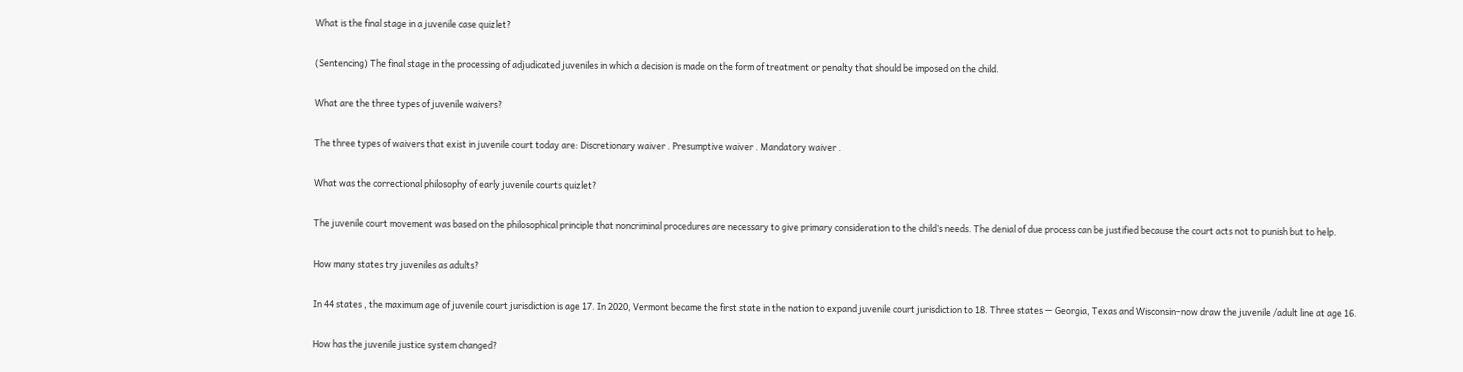What is the final stage in a juvenile case quizlet?

(Sentencing) The final stage in the processing of adjudicated juveniles in which a decision is made on the form of treatment or penalty that should be imposed on the child.

What are the three types of juvenile waivers?

The three types of waivers that exist in juvenile court today are: Discretionary waiver . Presumptive waiver . Mandatory waiver .

What was the correctional philosophy of early juvenile courts quizlet?

The juvenile court movement was based on the philosophical principle that noncriminal procedures are necessary to give primary consideration to the child’s needs. The denial of due process can be justified because the court acts not to punish but to help.

How many states try juveniles as adults?

In 44 states , the maximum age of juvenile court jurisdiction is age 17. In 2020, Vermont became the first state in the nation to expand juvenile court jurisdiction to 18. Three states — Georgia, Texas and Wisconsin–now draw the juvenile /adult line at age 16.

How has the juvenile justice system changed?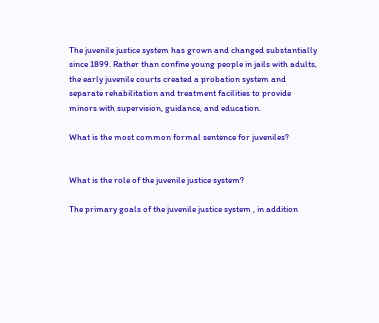The juvenile justice system has grown and changed substantially since 1899. Rather than confine young people in jails with adults, the early juvenile courts created a probation system and separate rehabilitation and treatment facilities to provide minors with supervision, guidance, and education.

What is the most common formal sentence for juveniles?


What is the role of the juvenile justice system?

The primary goals of the juvenile justice system , in addition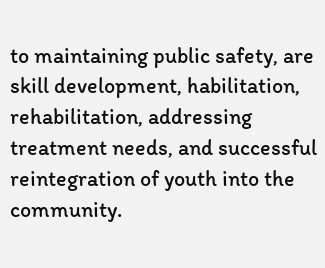to maintaining public safety, are skill development, habilitation, rehabilitation, addressing treatment needs, and successful reintegration of youth into the community.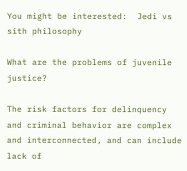You might be interested:  Jedi vs sith philosophy

What are the problems of juvenile justice?

The risk factors for delinquency and criminal behavior are complex and interconnected, and can include lack of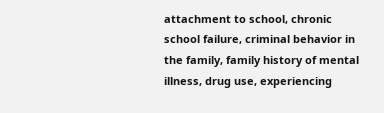attachment to school, chronic school failure, criminal behavior in the family, family history of mental illness, drug use, experiencing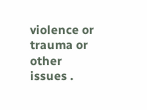violence or trauma or other issues .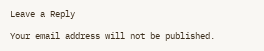Leave a Reply

Your email address will not be published.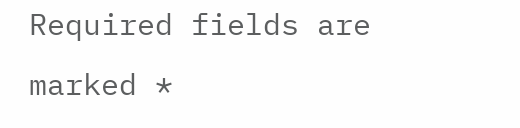Required fields are marked *